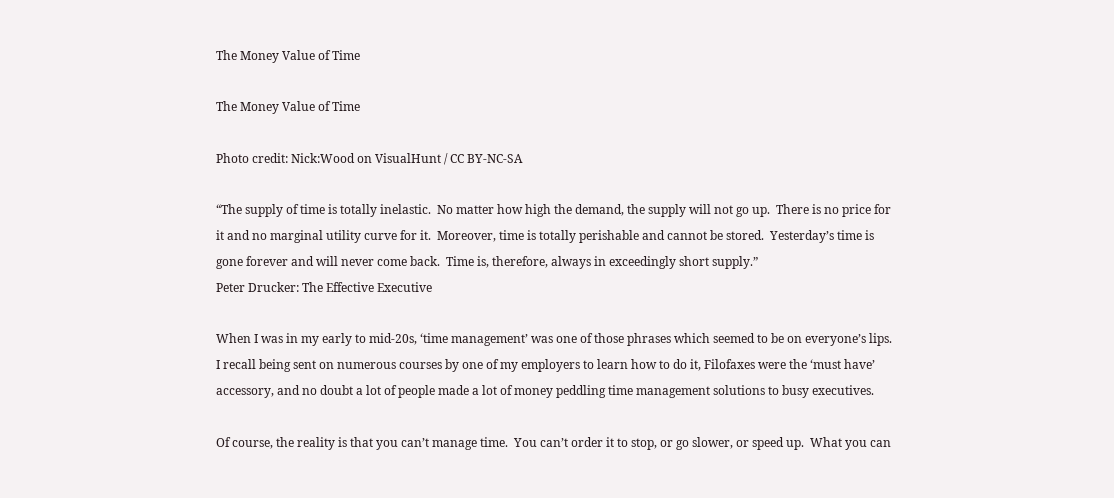The Money Value of Time

The Money Value of Time

Photo credit: Nick:Wood on VisualHunt / CC BY-NC-SA

“The supply of time is totally inelastic.  No matter how high the demand, the supply will not go up.  There is no price for it and no marginal utility curve for it.  Moreover, time is totally perishable and cannot be stored.  Yesterday’s time is gone forever and will never come back.  Time is, therefore, always in exceedingly short supply.”
Peter Drucker: The Effective Executive

When I was in my early to mid-20s, ‘time management’ was one of those phrases which seemed to be on everyone’s lips.  I recall being sent on numerous courses by one of my employers to learn how to do it, Filofaxes were the ‘must have’ accessory, and no doubt a lot of people made a lot of money peddling time management solutions to busy executives.

Of course, the reality is that you can’t manage time.  You can’t order it to stop, or go slower, or speed up.  What you can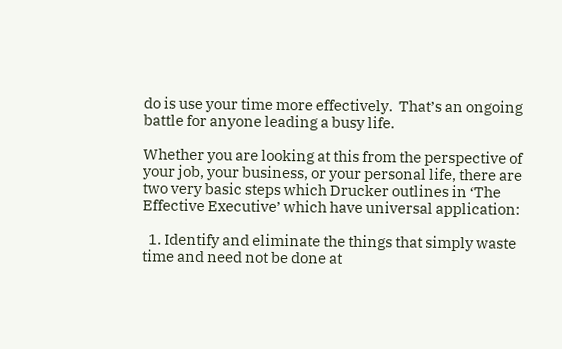do is use your time more effectively.  That’s an ongoing battle for anyone leading a busy life.

Whether you are looking at this from the perspective of your job, your business, or your personal life, there are two very basic steps which Drucker outlines in ‘The Effective Executive’ which have universal application:

  1. Identify and eliminate the things that simply waste time and need not be done at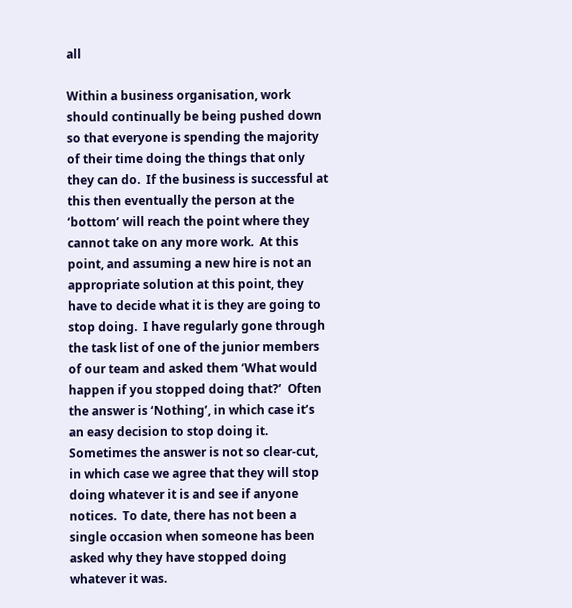all

Within a business organisation, work should continually be being pushed down so that everyone is spending the majority of their time doing the things that only they can do.  If the business is successful at this then eventually the person at the ‘bottom’ will reach the point where they cannot take on any more work.  At this point, and assuming a new hire is not an appropriate solution at this point, they have to decide what it is they are going to stop doing.  I have regularly gone through the task list of one of the junior members of our team and asked them ‘What would happen if you stopped doing that?’  Often the answer is ‘Nothing’, in which case it’s an easy decision to stop doing it.  Sometimes the answer is not so clear-cut, in which case we agree that they will stop doing whatever it is and see if anyone notices.  To date, there has not been a single occasion when someone has been asked why they have stopped doing whatever it was.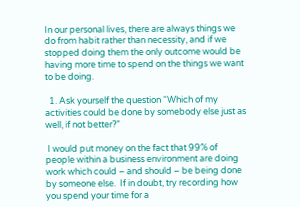In our personal lives, there are always things we do from habit rather than necessity, and if we stopped doing them the only outcome would be having more time to spend on the things we want to be doing.

  1. Ask yourself the question “Which of my activities could be done by somebody else just as well, if not better?”

 I would put money on the fact that 99% of people within a business environment are doing work which could – and should – be being done by someone else.  If in doubt, try recording how you spend your time for a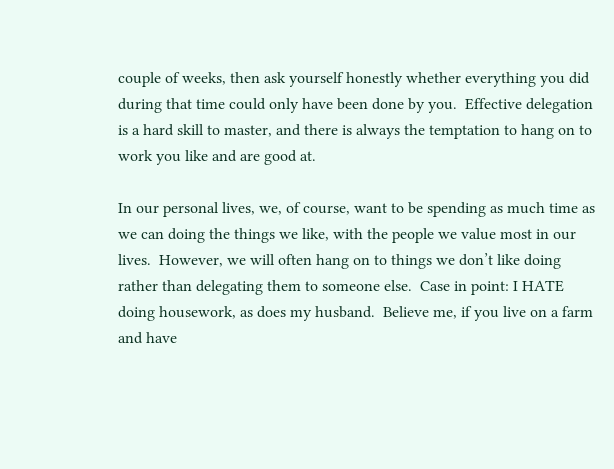couple of weeks, then ask yourself honestly whether everything you did during that time could only have been done by you.  Effective delegation is a hard skill to master, and there is always the temptation to hang on to work you like and are good at.

In our personal lives, we, of course, want to be spending as much time as we can doing the things we like, with the people we value most in our lives.  However, we will often hang on to things we don’t like doing rather than delegating them to someone else.  Case in point: I HATE doing housework, as does my husband.  Believe me, if you live on a farm and have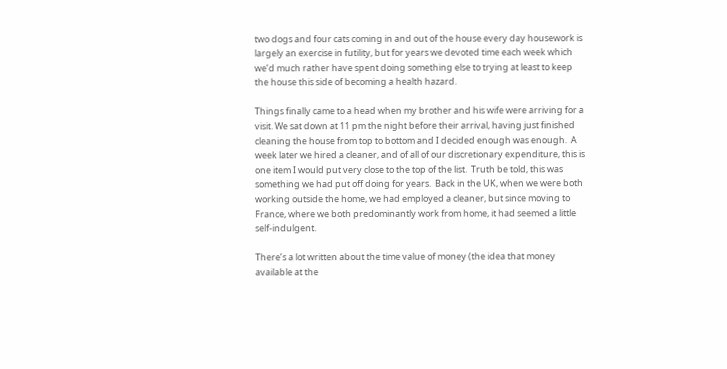two dogs and four cats coming in and out of the house every day housework is largely an exercise in futility, but for years we devoted time each week which we’d much rather have spent doing something else to trying at least to keep the house this side of becoming a health hazard.

Things finally came to a head when my brother and his wife were arriving for a visit. We sat down at 11 pm the night before their arrival, having just finished cleaning the house from top to bottom and I decided enough was enough.  A week later we hired a cleaner, and of all of our discretionary expenditure, this is one item I would put very close to the top of the list.  Truth be told, this was something we had put off doing for years.  Back in the UK, when we were both working outside the home, we had employed a cleaner, but since moving to France, where we both predominantly work from home, it had seemed a little self-indulgent.

There’s a lot written about the time value of money (the idea that money available at the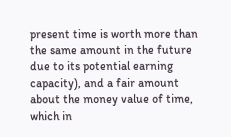present time is worth more than the same amount in the future due to its potential earning capacity), and a fair amount about the money value of time, which in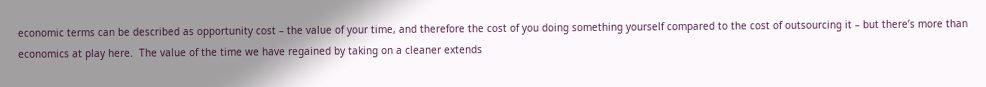economic terms can be described as opportunity cost – the value of your time, and therefore the cost of you doing something yourself compared to the cost of outsourcing it – but there’s more than economics at play here.  The value of the time we have regained by taking on a cleaner extends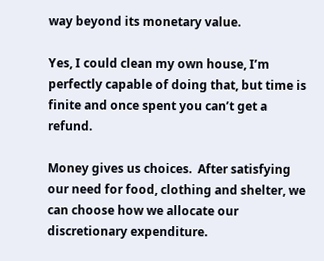way beyond its monetary value.

Yes, I could clean my own house, I’m perfectly capable of doing that, but time is finite and once spent you can’t get a refund.

Money gives us choices.  After satisfying our need for food, clothing and shelter, we can choose how we allocate our discretionary expenditure.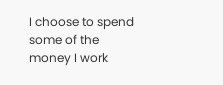I choose to spend some of the money I work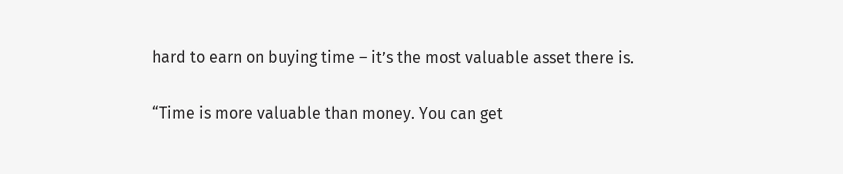hard to earn on buying time – it’s the most valuable asset there is.

“Time is more valuable than money. You can get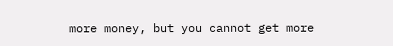more money, but you cannot get more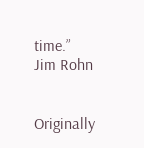time.”
Jim Rohn


Originally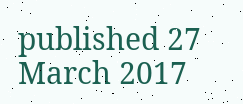published 27 March 2017